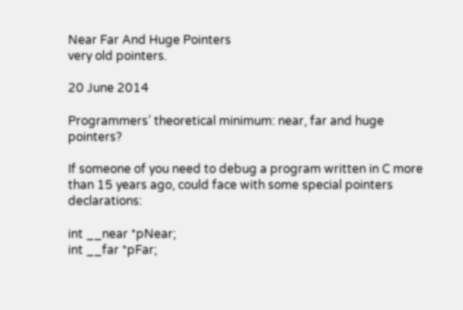Near Far And Huge Pointers
very old pointers.

20 June 2014

Programmers’ theoretical minimum: near, far and huge pointers?

If someone of you need to debug a program written in C more than 15 years ago, could face with some special pointers declarations:

int __near *pNear;
int __far *pFar;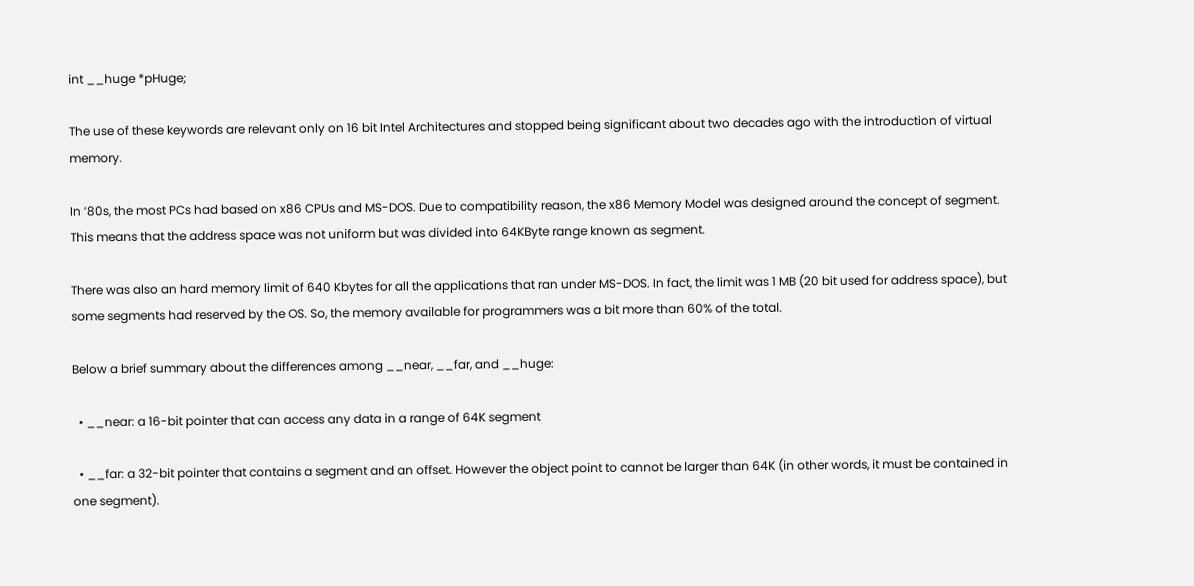int __huge *pHuge;

The use of these keywords are relevant only on 16 bit Intel Architectures and stopped being significant about two decades ago with the introduction of virtual memory.

In ’80s, the most PCs had based on x86 CPUs and MS-DOS. Due to compatibility reason, the x86 Memory Model was designed around the concept of segment. This means that the address space was not uniform but was divided into 64KByte range known as segment.

There was also an hard memory limit of 640 Kbytes for all the applications that ran under MS-DOS. In fact, the limit was 1 MB (20 bit used for address space), but some segments had reserved by the OS. So, the memory available for programmers was a bit more than 60% of the total.

Below a brief summary about the differences among __near, __far, and __huge:

  • __near: a 16-bit pointer that can access any data in a range of 64K segment

  • __far: a 32-bit pointer that contains a segment and an offset. However the object point to cannot be larger than 64K (in other words, it must be contained in one segment).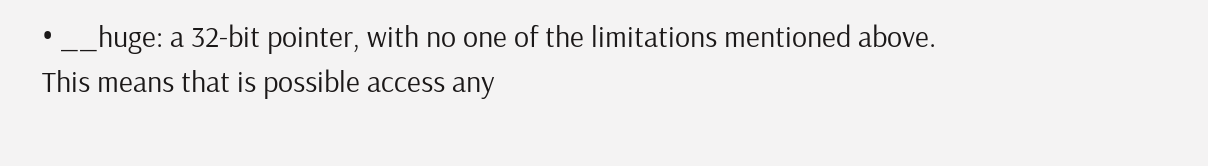• __huge: a 32-bit pointer, with no one of the limitations mentioned above. This means that is possible access any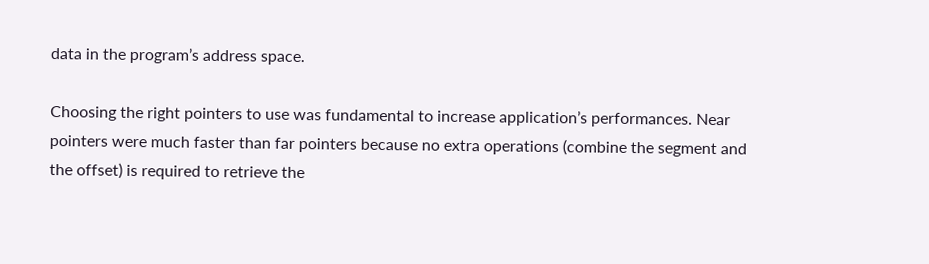data in the program’s address space.

Choosing the right pointers to use was fundamental to increase application’s performances. Near pointers were much faster than far pointers because no extra operations (combine the segment and the offset) is required to retrieve the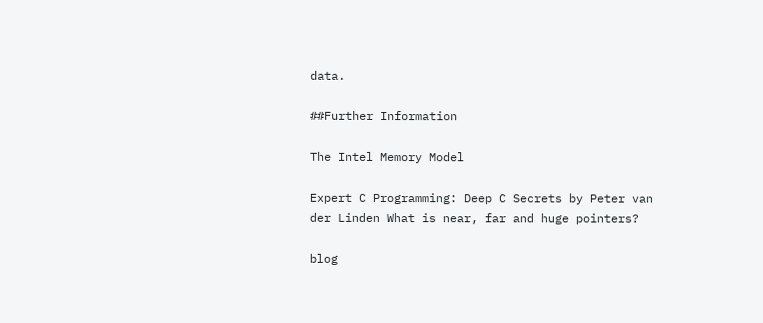data.

##Further Information

The Intel Memory Model

Expert C Programming: Deep C Secrets by Peter van der Linden What is near, far and huge pointers?

blog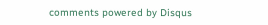comments powered by Disqus